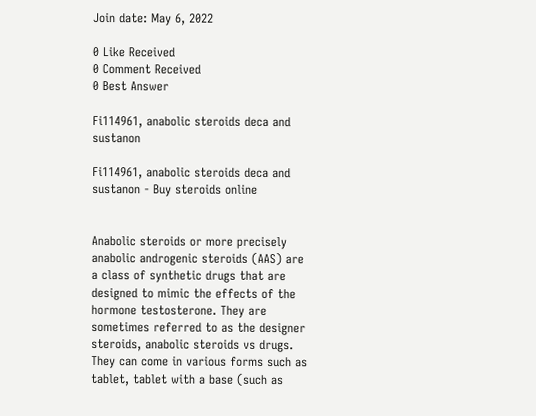Join date: May 6, 2022

0 Like Received
0 Comment Received
0 Best Answer

Fi114961, anabolic steroids deca and sustanon

Fi114961, anabolic steroids deca and sustanon - Buy steroids online


Anabolic steroids or more precisely anabolic androgenic steroids (AAS) are a class of synthetic drugs that are designed to mimic the effects of the hormone testosterone. They are sometimes referred to as the designer steroids, anabolic steroids vs drugs. They can come in various forms such as tablet, tablet with a base (such as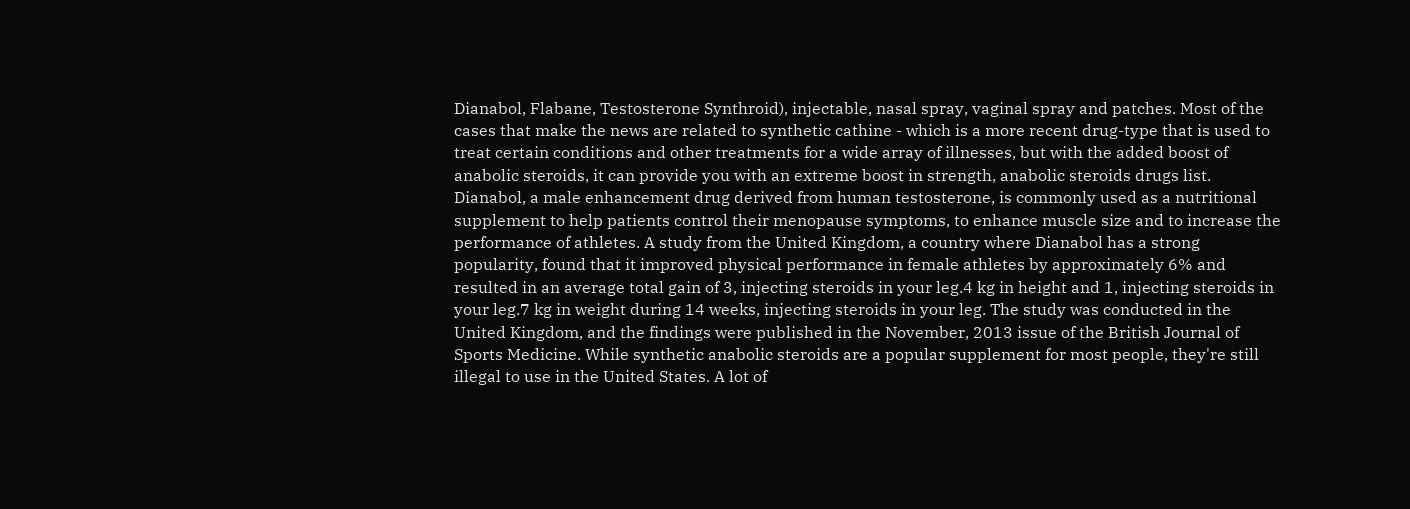Dianabol, Flabane, Testosterone Synthroid), injectable, nasal spray, vaginal spray and patches. Most of the cases that make the news are related to synthetic cathine - which is a more recent drug-type that is used to treat certain conditions and other treatments for a wide array of illnesses, but with the added boost of anabolic steroids, it can provide you with an extreme boost in strength, anabolic steroids drugs list. Dianabol, a male enhancement drug derived from human testosterone, is commonly used as a nutritional supplement to help patients control their menopause symptoms, to enhance muscle size and to increase the performance of athletes. A study from the United Kingdom, a country where Dianabol has a strong popularity, found that it improved physical performance in female athletes by approximately 6% and resulted in an average total gain of 3, injecting steroids in your leg.4 kg in height and 1, injecting steroids in your leg.7 kg in weight during 14 weeks, injecting steroids in your leg. The study was conducted in the United Kingdom, and the findings were published in the November, 2013 issue of the British Journal of Sports Medicine. While synthetic anabolic steroids are a popular supplement for most people, they're still illegal to use in the United States. A lot of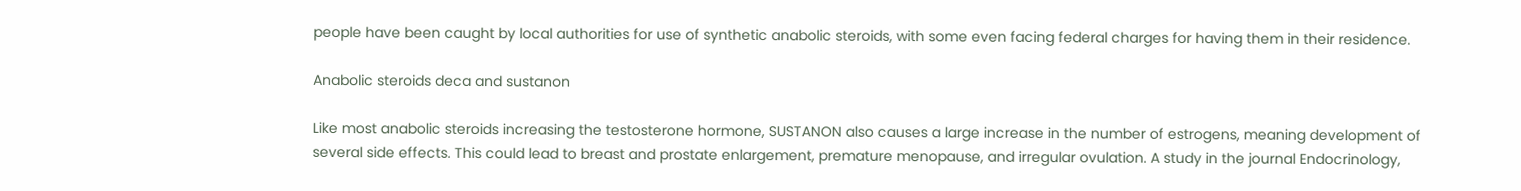people have been caught by local authorities for use of synthetic anabolic steroids, with some even facing federal charges for having them in their residence.

Anabolic steroids deca and sustanon

Like most anabolic steroids increasing the testosterone hormone, SUSTANON also causes a large increase in the number of estrogens, meaning development of several side effects. This could lead to breast and prostate enlargement, premature menopause, and irregular ovulation. A study in the journal Endocrinology,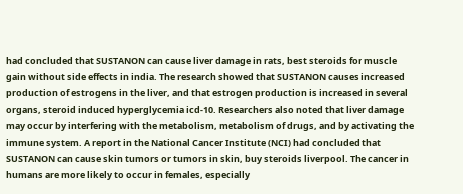had concluded that SUSTANON can cause liver damage in rats, best steroids for muscle gain without side effects in india. The research showed that SUSTANON causes increased production of estrogens in the liver, and that estrogen production is increased in several organs, steroid induced hyperglycemia icd-10. Researchers also noted that liver damage may occur by interfering with the metabolism, metabolism of drugs, and by activating the immune system. A report in the National Cancer Institute (NCI) had concluded that SUSTANON can cause skin tumors or tumors in skin, buy steroids liverpool. The cancer in humans are more likely to occur in females, especially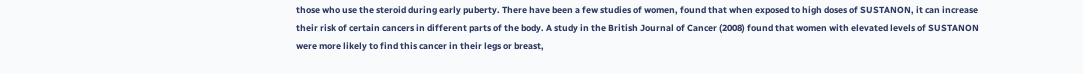those who use the steroid during early puberty. There have been a few studies of women, found that when exposed to high doses of SUSTANON, it can increase their risk of certain cancers in different parts of the body. A study in the British Journal of Cancer (2008) found that women with elevated levels of SUSTANON were more likely to find this cancer in their legs or breast,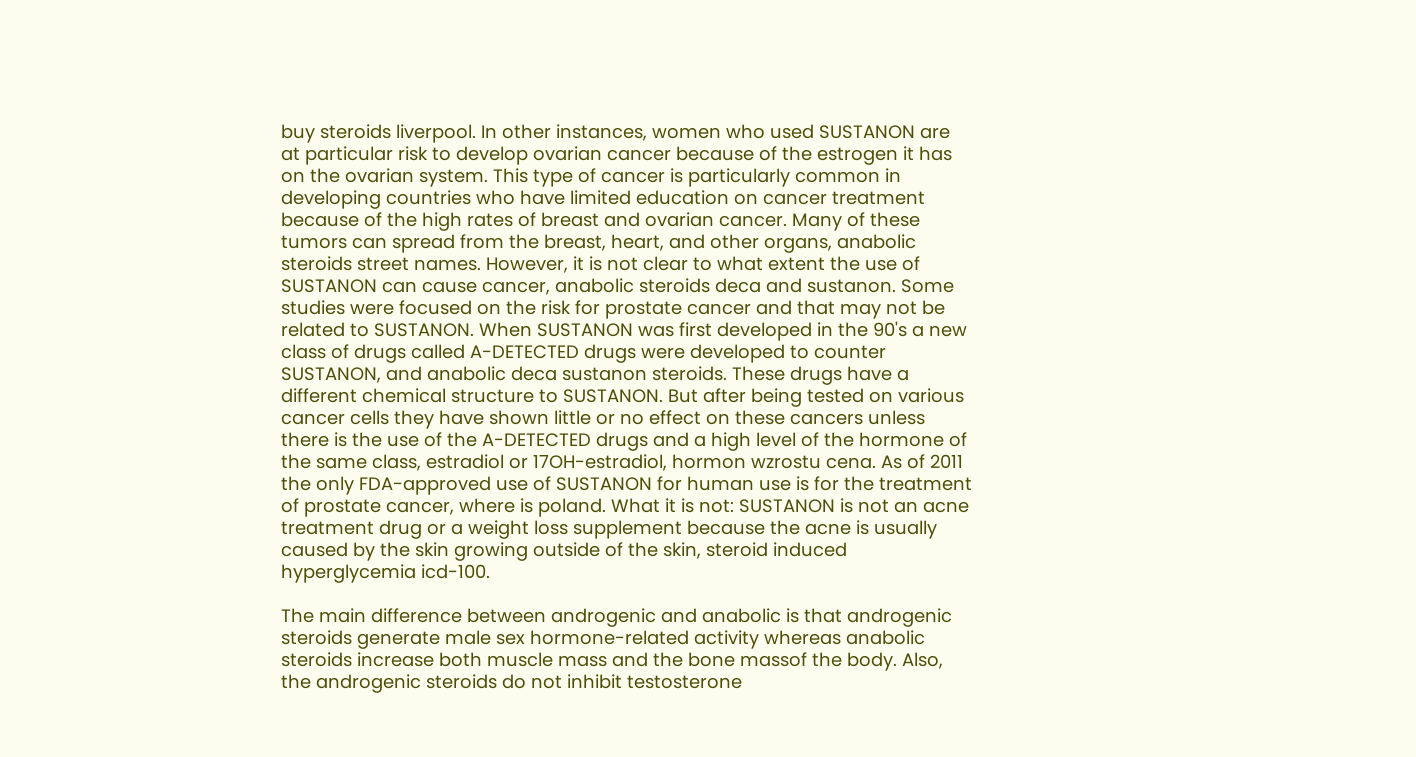buy steroids liverpool. In other instances, women who used SUSTANON are at particular risk to develop ovarian cancer because of the estrogen it has on the ovarian system. This type of cancer is particularly common in developing countries who have limited education on cancer treatment because of the high rates of breast and ovarian cancer. Many of these tumors can spread from the breast, heart, and other organs, anabolic steroids street names. However, it is not clear to what extent the use of SUSTANON can cause cancer, anabolic steroids deca and sustanon. Some studies were focused on the risk for prostate cancer and that may not be related to SUSTANON. When SUSTANON was first developed in the 90's a new class of drugs called A-DETECTED drugs were developed to counter SUSTANON, and anabolic deca sustanon steroids. These drugs have a different chemical structure to SUSTANON. But after being tested on various cancer cells they have shown little or no effect on these cancers unless there is the use of the A-DETECTED drugs and a high level of the hormone of the same class, estradiol or 17OH-estradiol, hormon wzrostu cena. As of 2011 the only FDA-approved use of SUSTANON for human use is for the treatment of prostate cancer, where is poland. What it is not: SUSTANON is not an acne treatment drug or a weight loss supplement because the acne is usually caused by the skin growing outside of the skin, steroid induced hyperglycemia icd-100.

The main difference between androgenic and anabolic is that androgenic steroids generate male sex hormone-related activity whereas anabolic steroids increase both muscle mass and the bone massof the body. Also, the androgenic steroids do not inhibit testosterone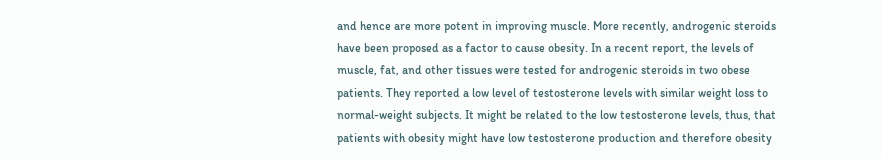and hence are more potent in improving muscle. More recently, androgenic steroids have been proposed as a factor to cause obesity. In a recent report, the levels of muscle, fat, and other tissues were tested for androgenic steroids in two obese patients. They reported a low level of testosterone levels with similar weight loss to normal-weight subjects. It might be related to the low testosterone levels, thus, that patients with obesity might have low testosterone production and therefore obesity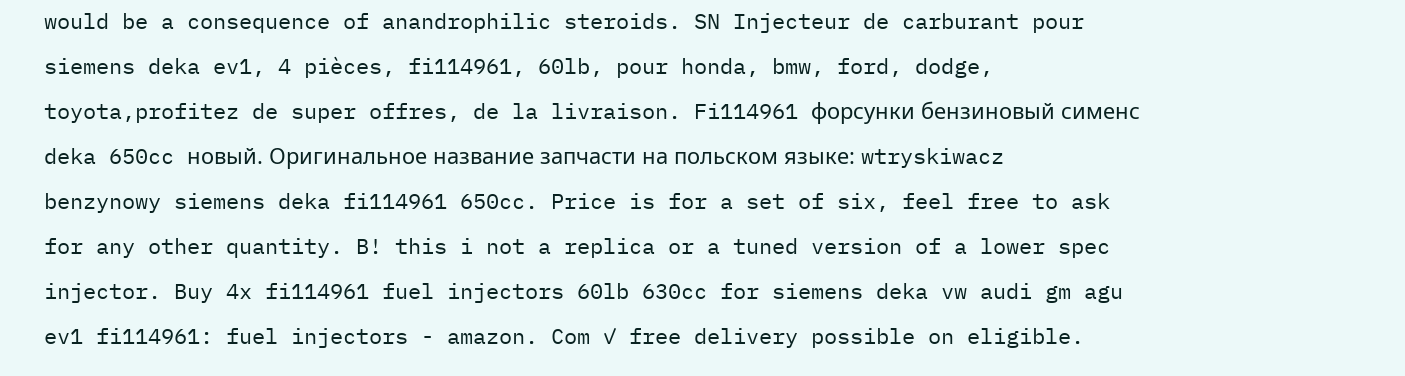would be a consequence of anandrophilic steroids. SN Injecteur de carburant pour siemens deka ev1, 4 pièces, fi114961, 60lb, pour honda, bmw, ford, dodge, toyota,profitez de super offres, de la livraison. Fi114961 форсунки бензиновый сименс deka 650cc новый. Оригинальное название запчасти на польском языке: wtryskiwacz benzynowy siemens deka fi114961 650cc. Price is for a set of six, feel free to ask for any other quantity. B! this i not a replica or a tuned version of a lower spec injector. Buy 4x fi114961 fuel injectors 60lb 630cc for siemens deka vw audi gm agu ev1 fi114961: fuel injectors - amazon. Com ✓ free delivery possible on eligible.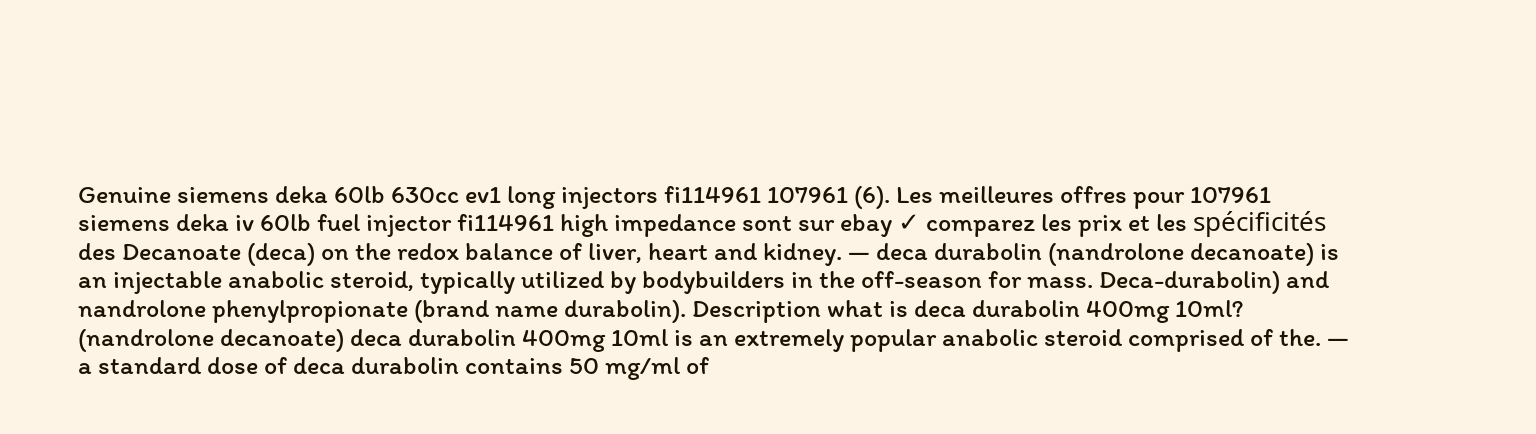Genuine siemens deka 60lb 630cc ev1 long injectors fi114961 107961 (6). Les meilleures offres pour 107961 siemens deka iv 60lb fuel injector fi114961 high impedance sont sur ebay ✓ comparez les prix et les spécificités des Decanoate (deca) on the redox balance of liver, heart and kidney. — deca durabolin (nandrolone decanoate) is an injectable anabolic steroid, typically utilized by bodybuilders in the off-season for mass. Deca-durabolin) and nandrolone phenylpropionate (brand name durabolin). Description what is deca durabolin 400mg 10ml? (nandrolone decanoate) deca durabolin 400mg 10ml is an extremely popular anabolic steroid comprised of the. — a standard dose of deca durabolin contains 50 mg/ml of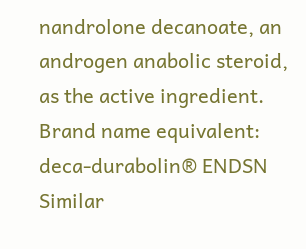nandrolone decanoate, an androgen anabolic steroid, as the active ingredient. Brand name equivalent: deca-durabolin® ENDSN Similar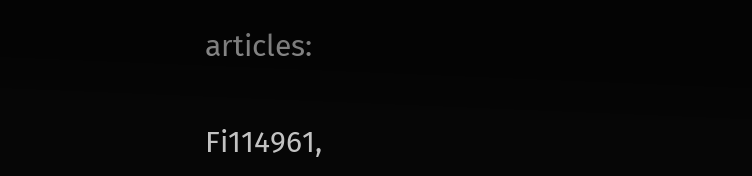articles:

Fi114961,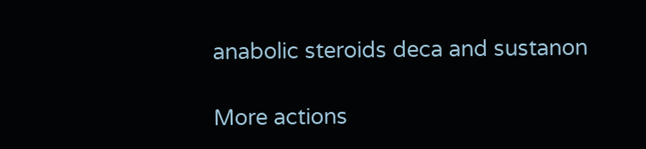anabolic steroids deca and sustanon

More actions